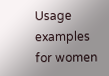Usage examples for women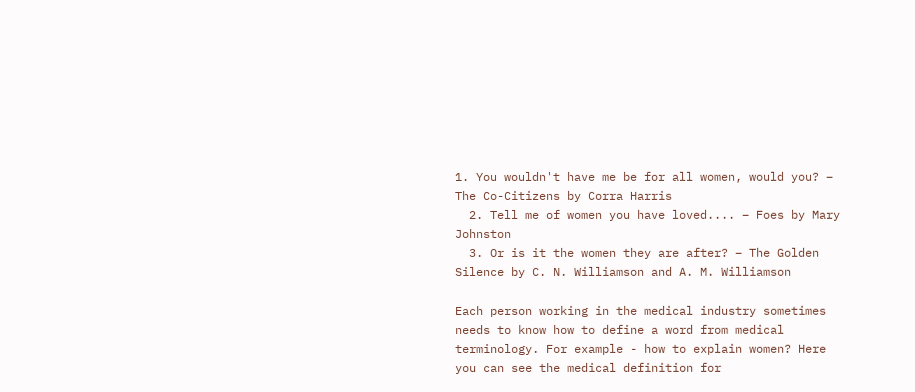1. You wouldn't have me be for all women, would you? – The Co-Citizens by Corra Harris
  2. Tell me of women you have loved.... – Foes by Mary Johnston
  3. Or is it the women they are after? – The Golden Silence by C. N. Williamson and A. M. Williamson

Each person working in the medical industry sometimes needs to know how to define a word from medical terminology. For example - how to explain women? Here you can see the medical definition for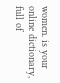women. is your online dictionary, full of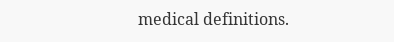medical definitions.